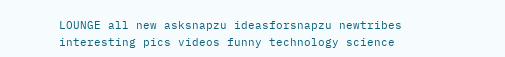LOUNGE all new asksnapzu ideasforsnapzu newtribes interesting pics videos funny technology science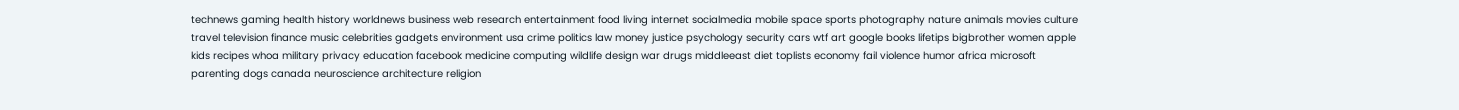technews gaming health history worldnews business web research entertainment food living internet socialmedia mobile space sports photography nature animals movies culture travel television finance music celebrities gadgets environment usa crime politics law money justice psychology security cars wtf art google books lifetips bigbrother women apple kids recipes whoa military privacy education facebook medicine computing wildlife design war drugs middleeast diet toplists economy fail violence humor africa microsoft parenting dogs canada neuroscience architecture religion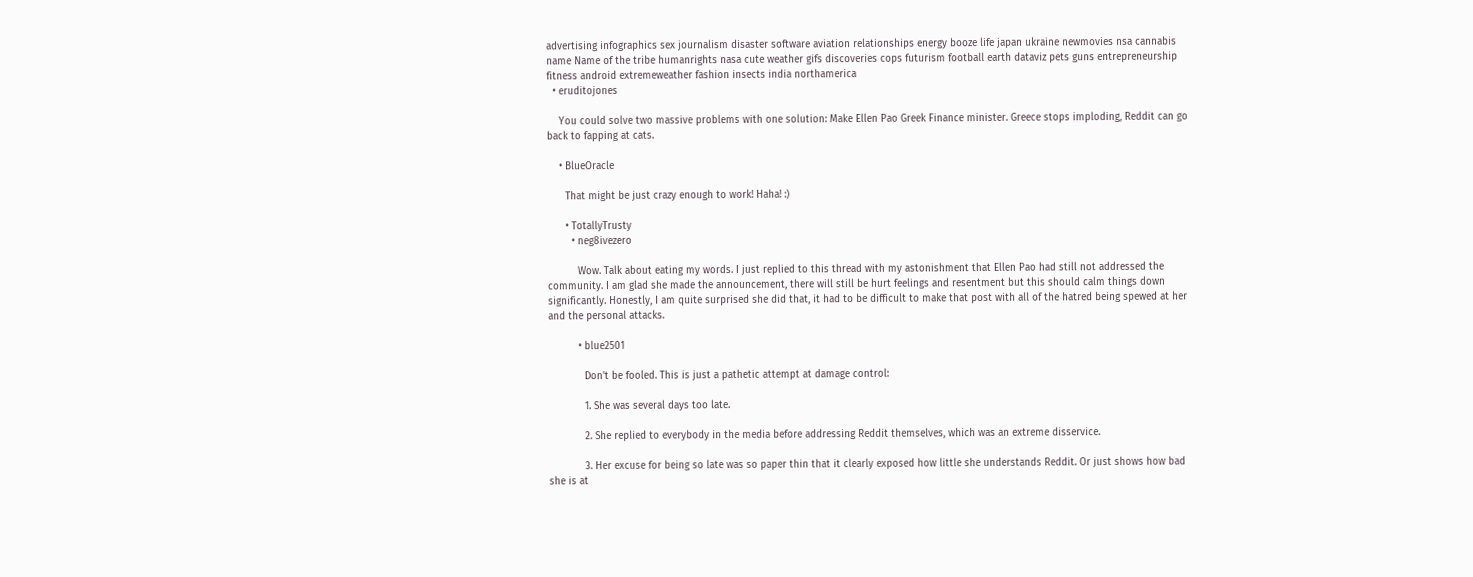advertising infographics sex journalism disaster software aviation relationships energy booze life japan ukraine newmovies nsa cannabis name Name of the tribe humanrights nasa cute weather gifs discoveries cops futurism football earth dataviz pets guns entrepreneurship fitness android extremeweather fashion insects india northamerica
  • eruditojones

    You could solve two massive problems with one solution: Make Ellen Pao Greek Finance minister. Greece stops imploding, Reddit can go back to fapping at cats.

    • BlueOracle

      That might be just crazy enough to work! Haha! :)

      • TotallyTrusty
        • neg8ivezero

          Wow. Talk about eating my words. I just replied to this thread with my astonishment that Ellen Pao had still not addressed the community. I am glad she made the announcement, there will still be hurt feelings and resentment but this should calm things down significantly. Honestly, I am quite surprised she did that, it had to be difficult to make that post with all of the hatred being spewed at her and the personal attacks.

          • blue2501

            Don't be fooled. This is just a pathetic attempt at damage control:

            1. She was several days too late.

            2. She replied to everybody in the media before addressing Reddit themselves, which was an extreme disservice.

            3. Her excuse for being so late was so paper thin that it clearly exposed how little she understands Reddit. Or just shows how bad she is at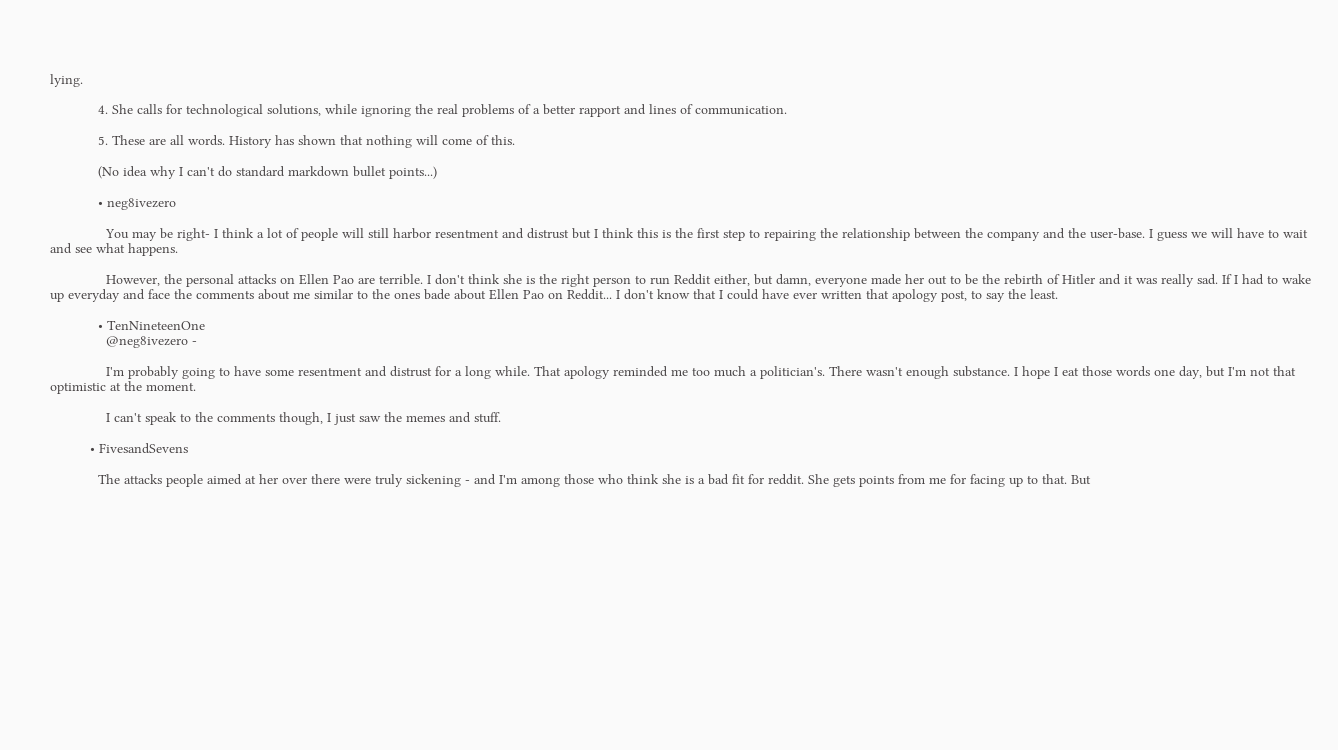lying.

            4. She calls for technological solutions, while ignoring the real problems of a better rapport and lines of communication.

            5. These are all words. History has shown that nothing will come of this.

            (No idea why I can't do standard markdown bullet points...)

            • neg8ivezero

              You may be right- I think a lot of people will still harbor resentment and distrust but I think this is the first step to repairing the relationship between the company and the user-base. I guess we will have to wait and see what happens.

              However, the personal attacks on Ellen Pao are terrible. I don't think she is the right person to run Reddit either, but damn, everyone made her out to be the rebirth of Hitler and it was really sad. If I had to wake up everyday and face the comments about me similar to the ones bade about Ellen Pao on Reddit... I don't know that I could have ever written that apology post, to say the least.

            • TenNineteenOne
              @neg8ivezero -

              I'm probably going to have some resentment and distrust for a long while. That apology reminded me too much a politician's. There wasn't enough substance. I hope I eat those words one day, but I'm not that optimistic at the moment.

              I can't speak to the comments though, I just saw the memes and stuff.

          • FivesandSevens

            The attacks people aimed at her over there were truly sickening - and I'm among those who think she is a bad fit for reddit. She gets points from me for facing up to that. But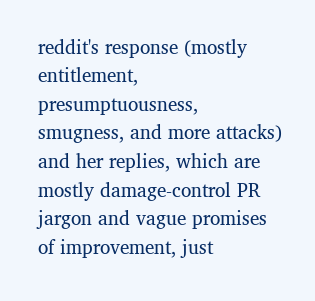reddit's response (mostly entitlement, presumptuousness, smugness, and more attacks) and her replies, which are mostly damage-control PR jargon and vague promises of improvement, just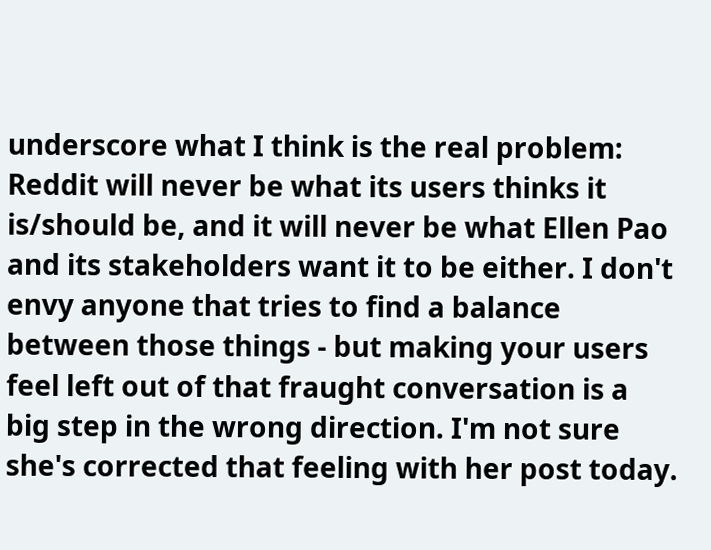underscore what I think is the real problem: Reddit will never be what its users thinks it is/should be, and it will never be what Ellen Pao and its stakeholders want it to be either. I don't envy anyone that tries to find a balance between those things - but making your users feel left out of that fraught conversation is a big step in the wrong direction. I'm not sure she's corrected that feeling with her post today.